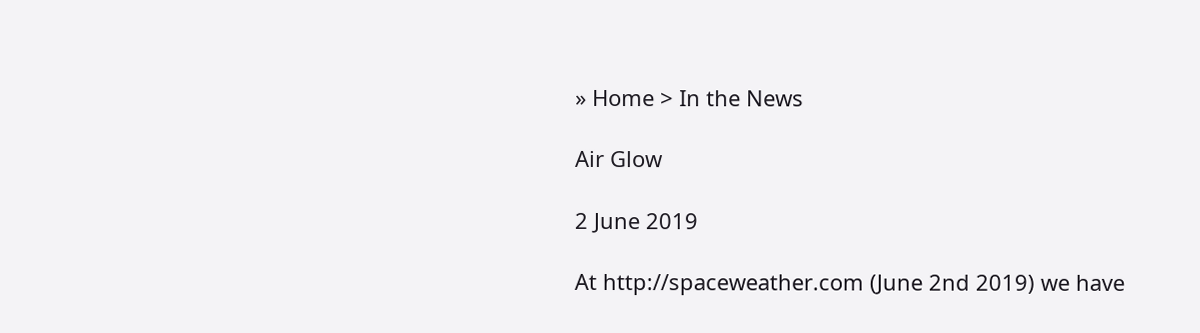» Home > In the News

Air Glow

2 June 2019

At http://spaceweather.com (June 2nd 2019) we have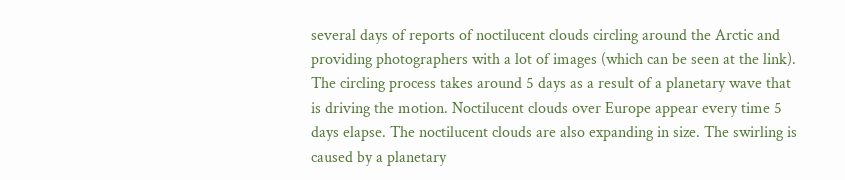several days of reports of noctilucent clouds circling around the Arctic and providing photographers with a lot of images (which can be seen at the link). The circling process takes around 5 days as a result of a planetary wave that is driving the motion. Noctilucent clouds over Europe appear every time 5 days elapse. The noctilucent clouds are also expanding in size. The swirling is caused by a planetary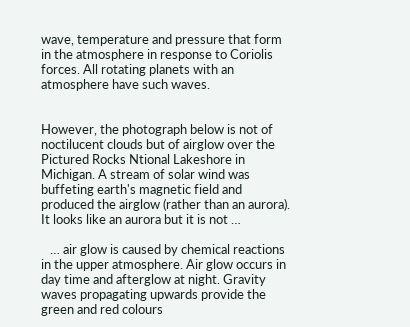wave, temperature and pressure that form in the atmosphere in response to Coriolis forces. All rotating planets with an atmosphere have such waves.


However, the photograph below is not of noctilucent clouds but of airglow over the Pictured Rocks Ntional Lakeshore in Michigan. A stream of solar wind was buffeting earth's magnetic field and produced the airglow (rather than an aurora). It looks like an aurora but it is not …

   … air glow is caused by chemical reactions in the upper atmosphere. Air glow occurs in day time and afterglow at night. Gravity waves propagating upwards provide the green and red colours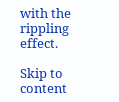with the rippling effect.

Skip to content